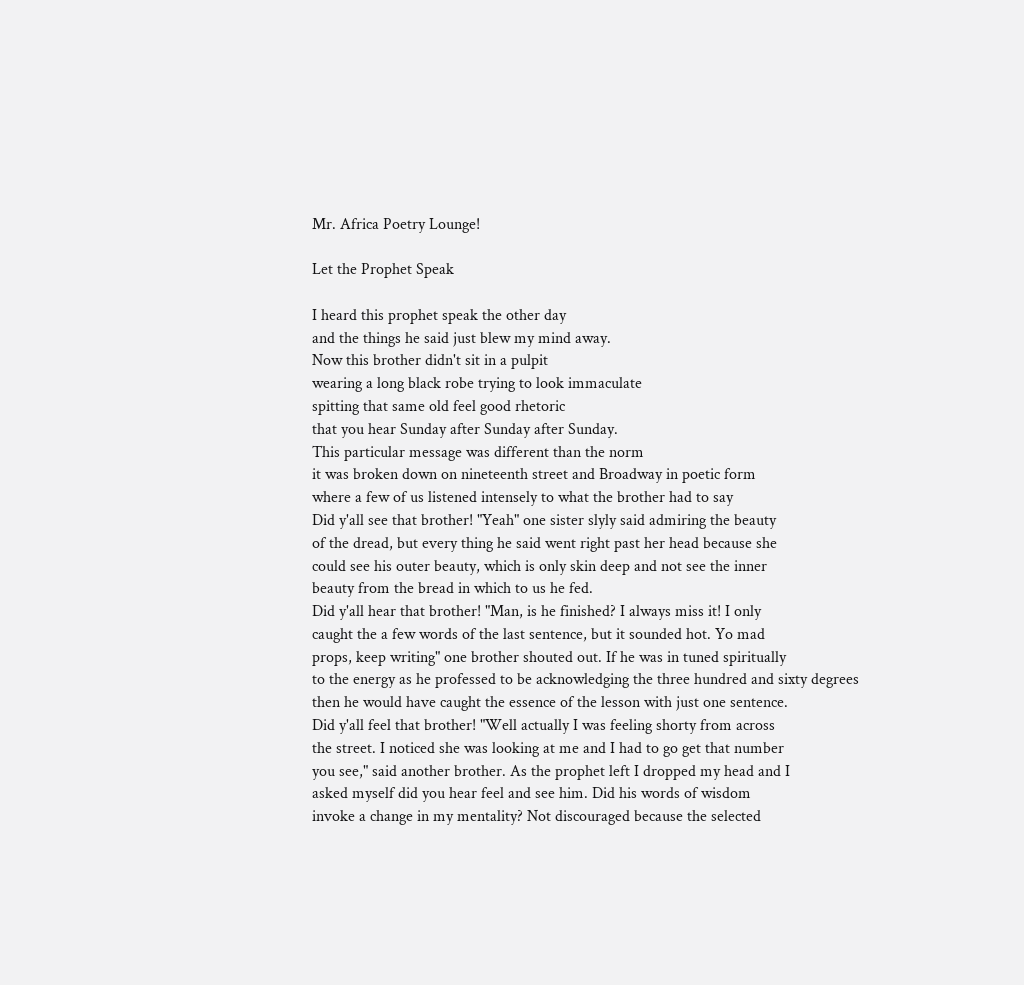Mr. Africa Poetry Lounge!

Let the Prophet Speak

I heard this prophet speak the other day
and the things he said just blew my mind away.
Now this brother didn't sit in a pulpit
wearing a long black robe trying to look immaculate
spitting that same old feel good rhetoric
that you hear Sunday after Sunday after Sunday.
This particular message was different than the norm
it was broken down on nineteenth street and Broadway in poetic form
where a few of us listened intensely to what the brother had to say
Did y'all see that brother! "Yeah" one sister slyly said admiring the beauty
of the dread, but every thing he said went right past her head because she
could see his outer beauty, which is only skin deep and not see the inner
beauty from the bread in which to us he fed.
Did y'all hear that brother! "Man, is he finished? I always miss it! I only
caught the a few words of the last sentence, but it sounded hot. Yo mad
props, keep writing" one brother shouted out. If he was in tuned spiritually
to the energy as he professed to be acknowledging the three hundred and sixty degrees
then he would have caught the essence of the lesson with just one sentence.
Did y'all feel that brother! "Well actually I was feeling shorty from across
the street. I noticed she was looking at me and I had to go get that number
you see," said another brother. As the prophet left I dropped my head and I
asked myself did you hear feel and see him. Did his words of wisdom
invoke a change in my mentality? Not discouraged because the selected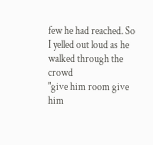few he had reached. So I yelled out loud as he walked through the crowd
"give him room give him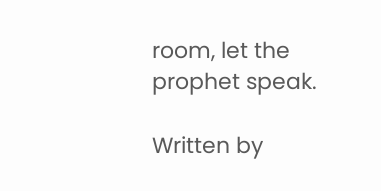room, let the prophet speak.

Written by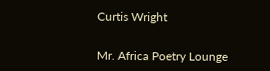Curtis Wright


Mr. Africa Poetry Lounge